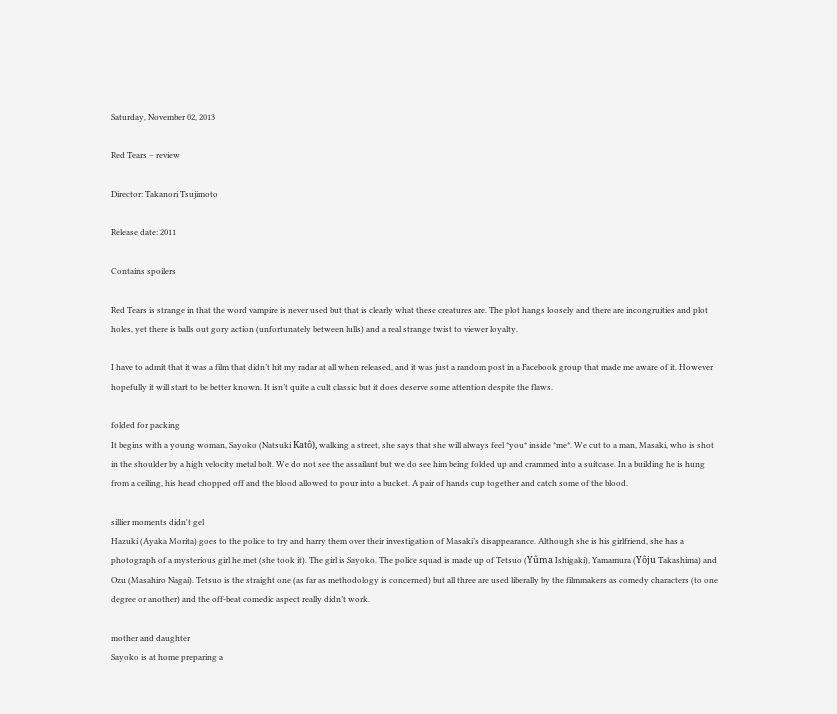Saturday, November 02, 2013

Red Tears – review

Director: Takanori Tsujimoto

Release date: 2011

Contains spoilers

Red Tears is strange in that the word vampire is never used but that is clearly what these creatures are. The plot hangs loosely and there are incongruities and plot holes, yet there is balls out gory action (unfortunately between lulls) and a real strange twist to viewer loyalty.

I have to admit that it was a film that didn’t hit my radar at all when released, and it was just a random post in a Facebook group that made me aware of it. However hopefully it will start to be better known. It isn’t quite a cult classic but it does deserve some attention despite the flaws.

folded for packing
It begins with a young woman, Sayoko (Natsuki Katô), walking a street, she says that she will always feel *you* inside *me*. We cut to a man, Masaki, who is shot in the shoulder by a high velocity metal bolt. We do not see the assailant but we do see him being folded up and crammed into a suitcase. In a building he is hung from a ceiling, his head chopped off and the blood allowed to pour into a bucket. A pair of hands cup together and catch some of the blood.

sillier moments didn't gel
Hazuki (Ayaka Morita) goes to the police to try and harry them over their investigation of Masaki’s disappearance. Although she is his girlfriend, she has a photograph of a mysterious girl he met (she took it). The girl is Sayoko. The police squad is made up of Tetsuo (Yûma Ishigaki), Yamamura (Yôju Takashima) and Ozu (Masahiro Nagai). Tetsuo is the straight one (as far as methodology is concerned) but all three are used liberally by the filmmakers as comedy characters (to one degree or another) and the off-beat comedic aspect really didn’t work.

mother and daughter
Sayoko is at home preparing a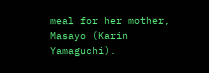meal for her mother, Masayo (Karin Yamaguchi).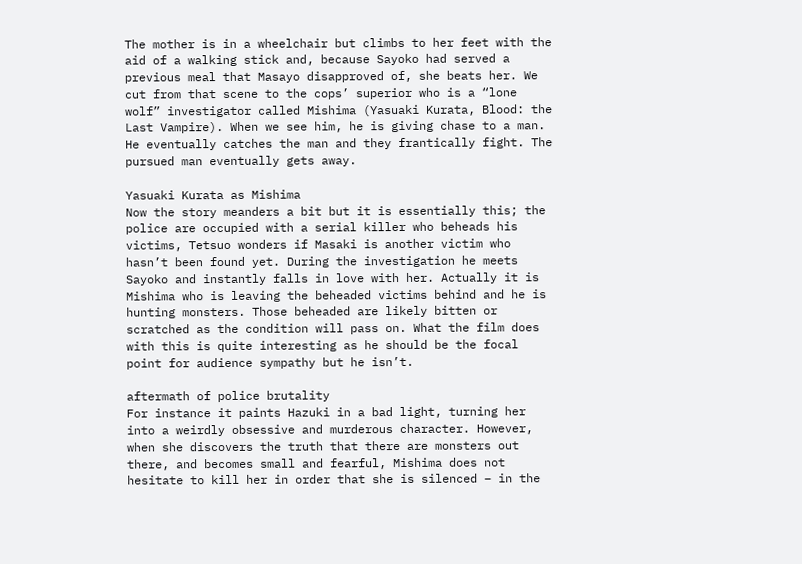The mother is in a wheelchair but climbs to her feet with the aid of a walking stick and, because Sayoko had served a previous meal that Masayo disapproved of, she beats her. We cut from that scene to the cops’ superior who is a “lone wolf” investigator called Mishima (Yasuaki Kurata, Blood: the Last Vampire). When we see him, he is giving chase to a man. He eventually catches the man and they frantically fight. The pursued man eventually gets away.

Yasuaki Kurata as Mishima
Now the story meanders a bit but it is essentially this; the police are occupied with a serial killer who beheads his victims, Tetsuo wonders if Masaki is another victim who hasn’t been found yet. During the investigation he meets Sayoko and instantly falls in love with her. Actually it is Mishima who is leaving the beheaded victims behind and he is hunting monsters. Those beheaded are likely bitten or scratched as the condition will pass on. What the film does with this is quite interesting as he should be the focal point for audience sympathy but he isn’t.

aftermath of police brutality
For instance it paints Hazuki in a bad light, turning her into a weirdly obsessive and murderous character. However, when she discovers the truth that there are monsters out there, and becomes small and fearful, Mishima does not hesitate to kill her in order that she is silenced – in the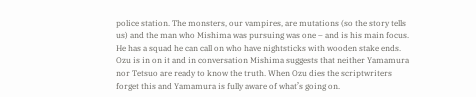police station. The monsters, our vampires, are mutations (so the story tells us) and the man who Mishima was pursuing was one – and is his main focus. He has a squad he can call on who have nightsticks with wooden stake ends. Ozu is in on it and in conversation Mishima suggests that neither Yamamura nor Tetsuo are ready to know the truth. When Ozu dies the scriptwriters forget this and Yamamura is fully aware of what’s going on.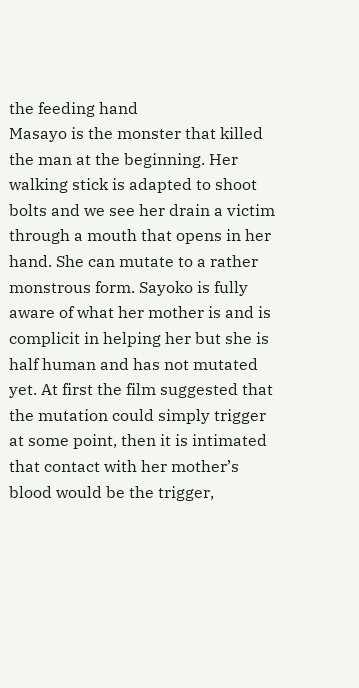the feeding hand
Masayo is the monster that killed the man at the beginning. Her walking stick is adapted to shoot bolts and we see her drain a victim through a mouth that opens in her hand. She can mutate to a rather monstrous form. Sayoko is fully aware of what her mother is and is complicit in helping her but she is half human and has not mutated yet. At first the film suggested that the mutation could simply trigger at some point, then it is intimated that contact with her mother’s blood would be the trigger,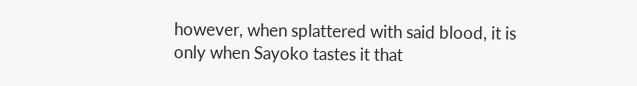however, when splattered with said blood, it is only when Sayoko tastes it that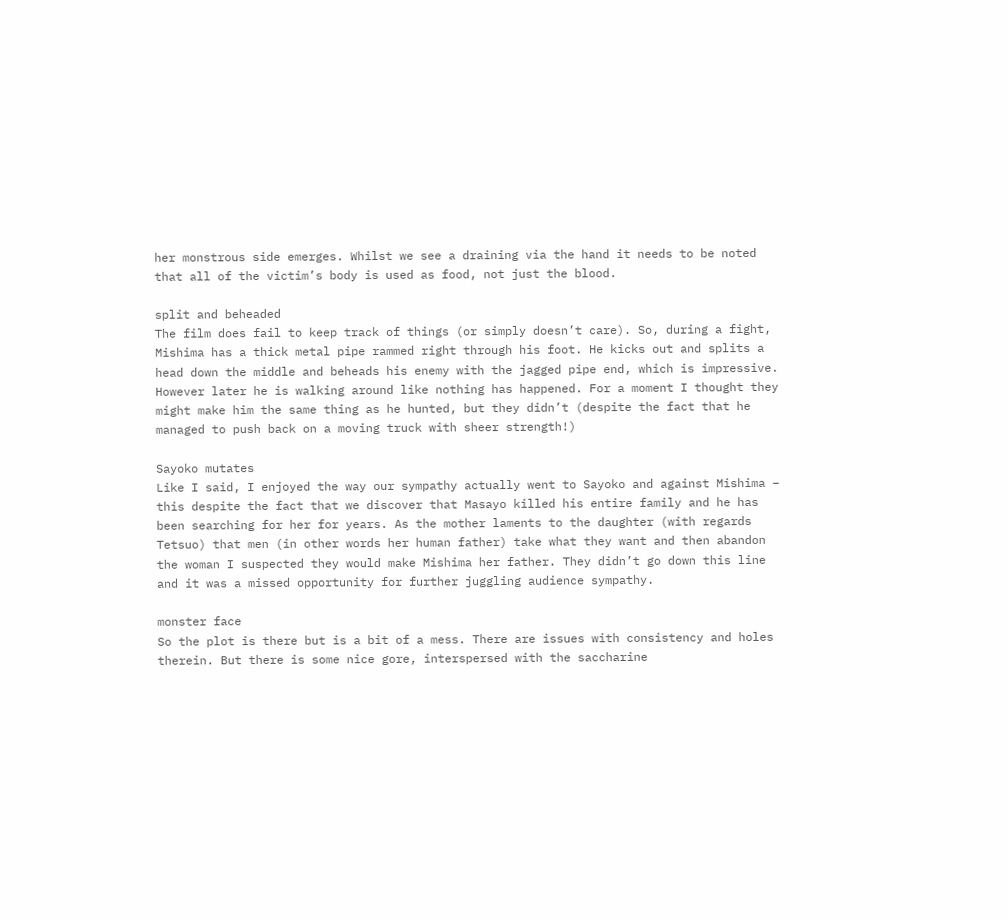her monstrous side emerges. Whilst we see a draining via the hand it needs to be noted that all of the victim’s body is used as food, not just the blood.

split and beheaded
The film does fail to keep track of things (or simply doesn’t care). So, during a fight, Mishima has a thick metal pipe rammed right through his foot. He kicks out and splits a head down the middle and beheads his enemy with the jagged pipe end, which is impressive. However later he is walking around like nothing has happened. For a moment I thought they might make him the same thing as he hunted, but they didn’t (despite the fact that he managed to push back on a moving truck with sheer strength!)

Sayoko mutates
Like I said, I enjoyed the way our sympathy actually went to Sayoko and against Mishima – this despite the fact that we discover that Masayo killed his entire family and he has been searching for her for years. As the mother laments to the daughter (with regards Tetsuo) that men (in other words her human father) take what they want and then abandon the woman I suspected they would make Mishima her father. They didn’t go down this line and it was a missed opportunity for further juggling audience sympathy.

monster face
So the plot is there but is a bit of a mess. There are issues with consistency and holes therein. But there is some nice gore, interspersed with the saccharine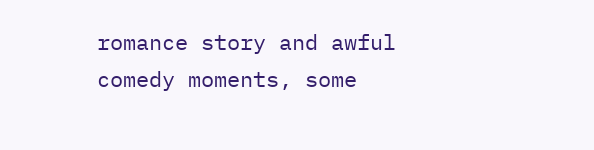romance story and awful comedy moments, some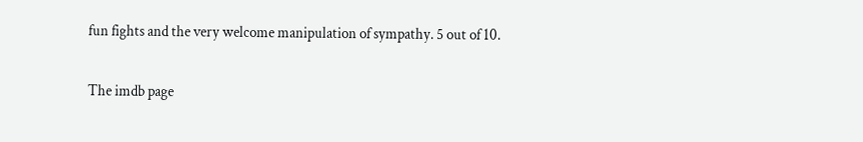fun fights and the very welcome manipulation of sympathy. 5 out of 10.

The imdb page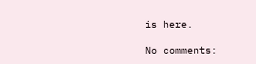is here.

No comments: